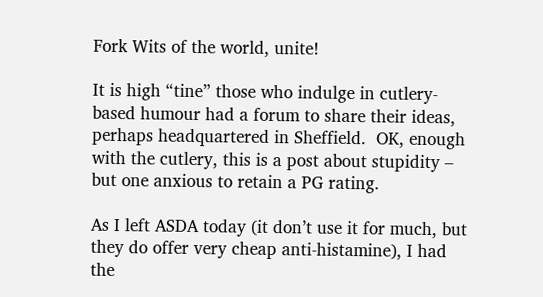Fork Wits of the world, unite!

It is high “tine” those who indulge in cutlery-based humour had a forum to share their ideas, perhaps headquartered in Sheffield.  OK, enough with the cutlery, this is a post about stupidity – but one anxious to retain a PG rating.

As I left ASDA today (it don’t use it for much, but they do offer very cheap anti-histamine), I had the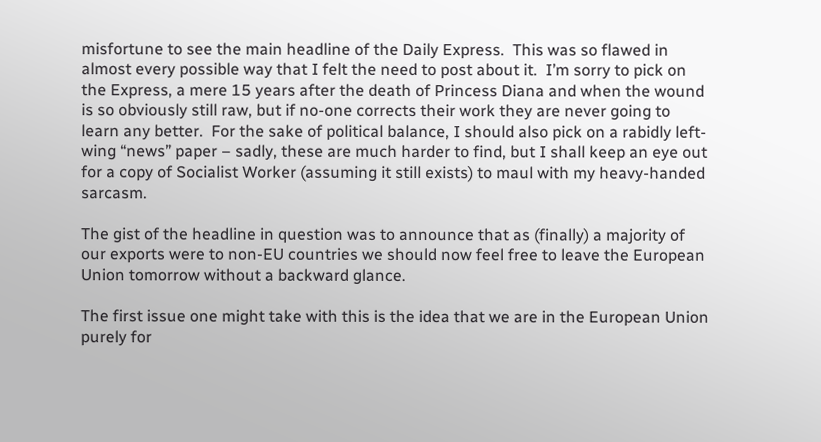misfortune to see the main headline of the Daily Express.  This was so flawed in almost every possible way that I felt the need to post about it.  I’m sorry to pick on the Express, a mere 15 years after the death of Princess Diana and when the wound is so obviously still raw, but if no-one corrects their work they are never going to learn any better.  For the sake of political balance, I should also pick on a rabidly left-wing “news” paper – sadly, these are much harder to find, but I shall keep an eye out for a copy of Socialist Worker (assuming it still exists) to maul with my heavy-handed sarcasm.

The gist of the headline in question was to announce that as (finally) a majority of our exports were to non-EU countries we should now feel free to leave the European Union tomorrow without a backward glance.

The first issue one might take with this is the idea that we are in the European Union purely for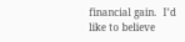financial gain.  I’d like to believe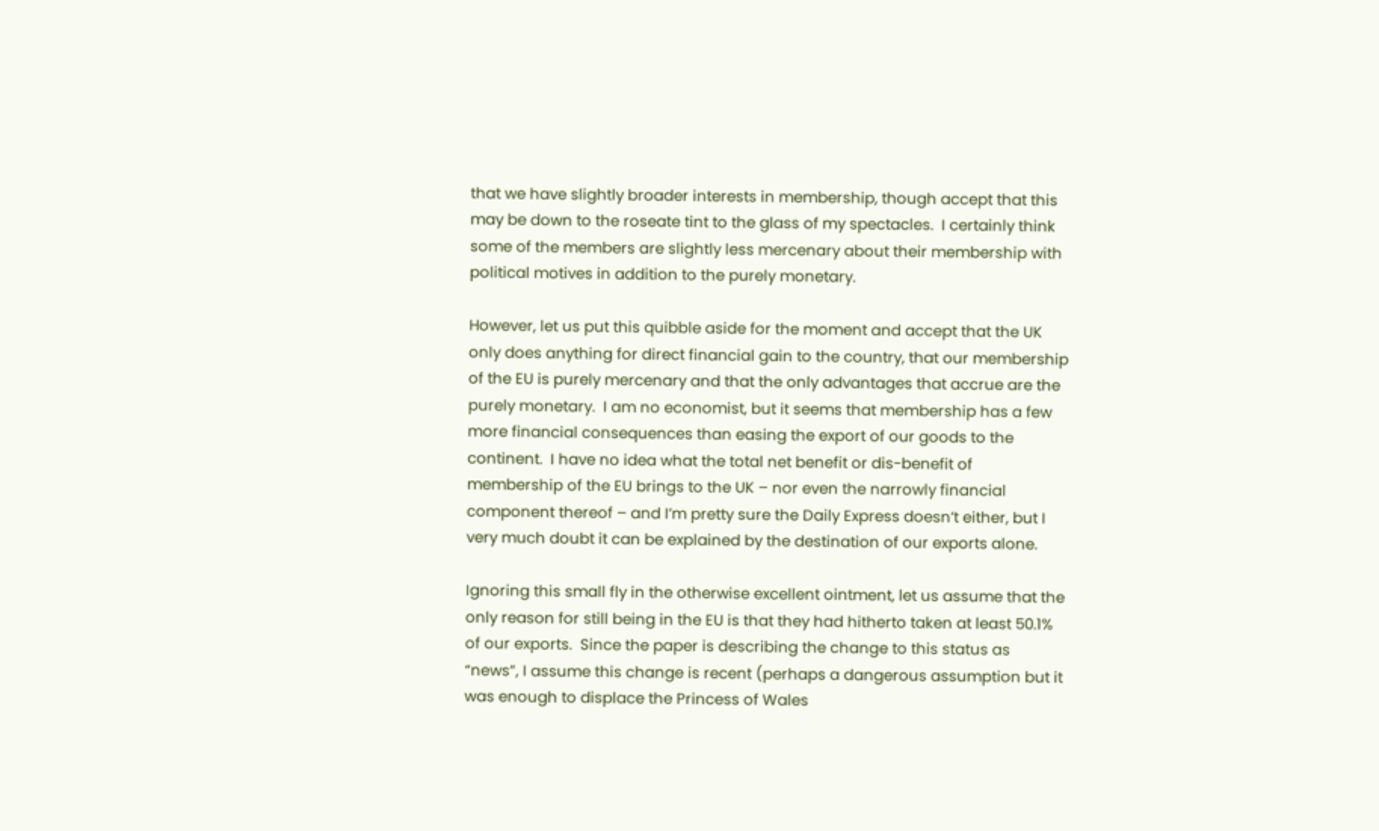that we have slightly broader interests in membership, though accept that this may be down to the roseate tint to the glass of my spectacles.  I certainly think some of the members are slightly less mercenary about their membership with political motives in addition to the purely monetary.

However, let us put this quibble aside for the moment and accept that the UK only does anything for direct financial gain to the country, that our membership of the EU is purely mercenary and that the only advantages that accrue are the purely monetary.  I am no economist, but it seems that membership has a few more financial consequences than easing the export of our goods to the continent.  I have no idea what the total net benefit or dis-benefit of membership of the EU brings to the UK – nor even the narrowly financial component thereof – and I’m pretty sure the Daily Express doesn’t either, but I very much doubt it can be explained by the destination of our exports alone.

Ignoring this small fly in the otherwise excellent ointment, let us assume that the only reason for still being in the EU is that they had hitherto taken at least 50.1% of our exports.  Since the paper is describing the change to this status as “news”, I assume this change is recent (perhaps a dangerous assumption but it was enough to displace the Princess of Wales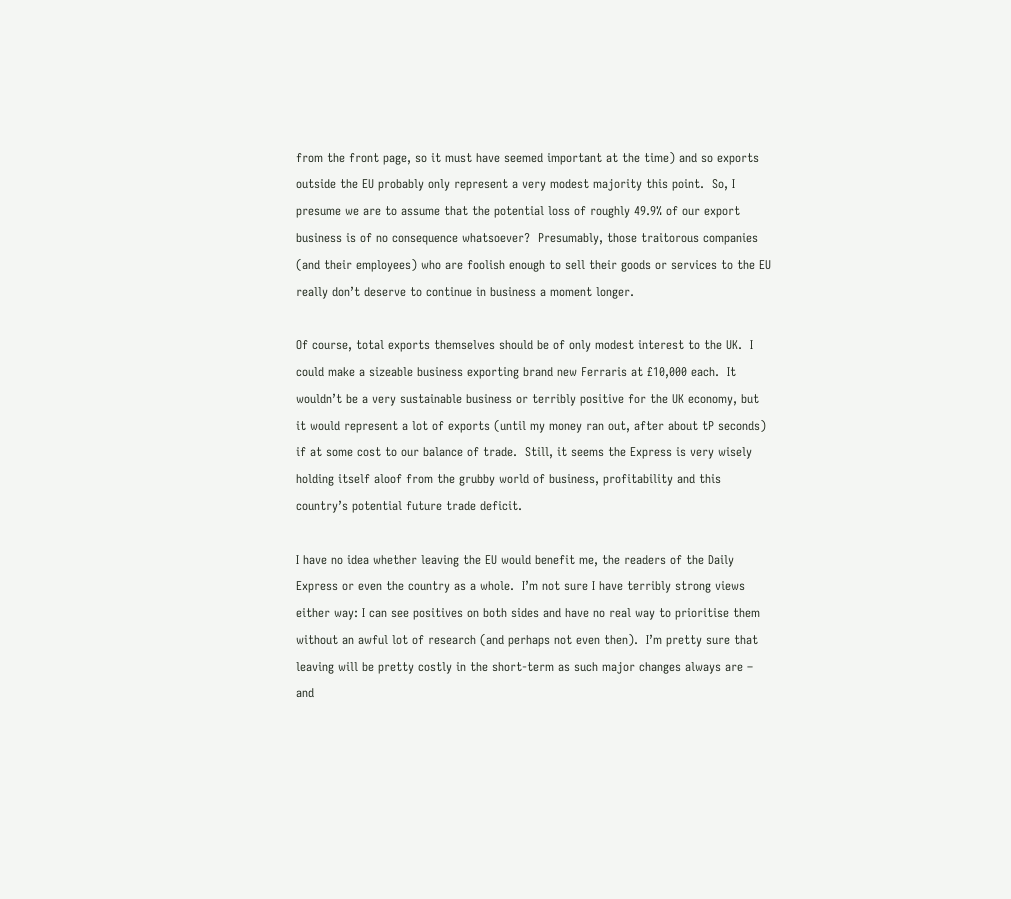from the front page, so it must have seemed important at the time) and so exports outside the EU probably only represent a very modest majority this point.  So, I presume we are to assume that the potential loss of roughly 49.9% of our export business is of no consequence whatsoever?  Presumably, those traitorous companies (and their employees) who are foolish enough to sell their goods or services to the EU really don’t deserve to continue in business a moment longer.

Of course, total exports themselves should be of only modest interest to the UK.  I could make a sizeable business exporting brand new Ferraris at £10,000 each.  It wouldn’t be a very sustainable business or terribly positive for the UK economy, but it would represent a lot of exports (until my money ran out, after about tP seconds) if at some cost to our balance of trade.  Still, it seems the Express is very wisely holding itself aloof from the grubby world of business, profitability and this country’s potential future trade deficit.

I have no idea whether leaving the EU would benefit me, the readers of the Daily Express or even the country as a whole.  I’m not sure I have terribly strong views either way: I can see positives on both sides and have no real way to prioritise them without an awful lot of research (and perhaps not even then).  I’m pretty sure that leaving will be pretty costly in the short-term as such major changes always are – and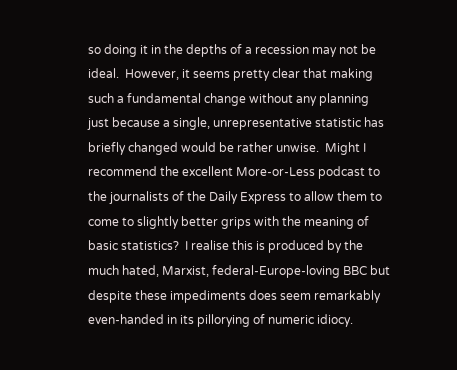so doing it in the depths of a recession may not be ideal.  However, it seems pretty clear that making such a fundamental change without any planning just because a single, unrepresentative statistic has briefly changed would be rather unwise.  Might I recommend the excellent More-or-Less podcast to the journalists of the Daily Express to allow them to come to slightly better grips with the meaning of basic statistics?  I realise this is produced by the much hated, Marxist, federal-Europe-loving BBC but despite these impediments does seem remarkably even-handed in its pillorying of numeric idiocy.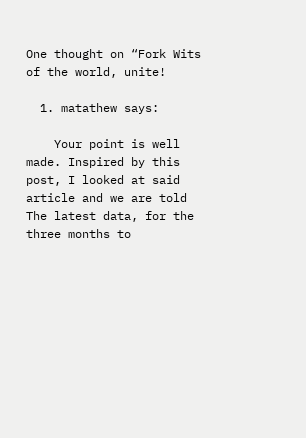One thought on “Fork Wits of the world, unite!

  1. matathew says:

    Your point is well made. Inspired by this post, I looked at said article and we are told The latest data, for the three months to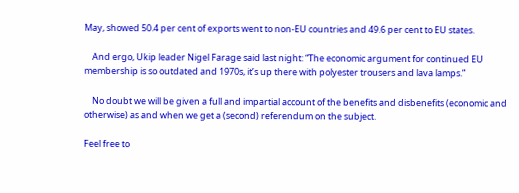May, showed 50.4 per cent of exports went to non-EU countries and 49.6 per cent to EU states.

    And ergo, Ukip leader Nigel Farage said last night: “The economic argument for continued EU membership is so outdated and 1970s, it’s up there with polyester trousers and lava lamps.”

    No doubt we will be given a full and impartial account of the benefits and disbenefits (economic and otherwise) as and when we get a (second) referendum on the subject.

Feel free to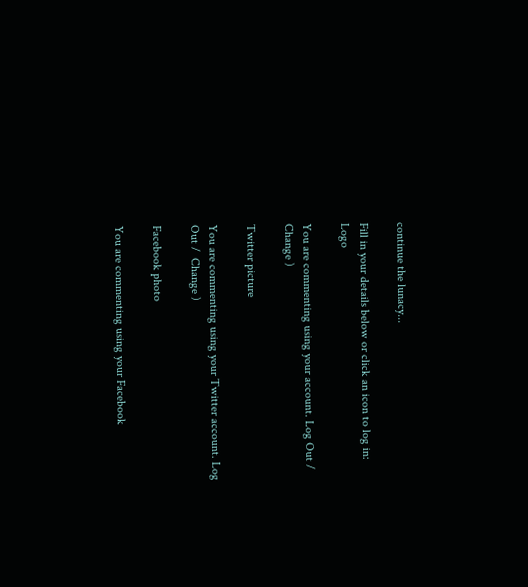continue the lunacy...

Fill in your details below or click an icon to log in: Logo

You are commenting using your account. Log Out /  Change )

Twitter picture

You are commenting using your Twitter account. Log Out /  Change )

Facebook photo

You are commenting using your Facebook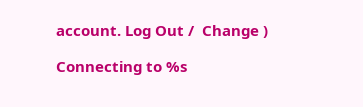account. Log Out /  Change )

Connecting to %s